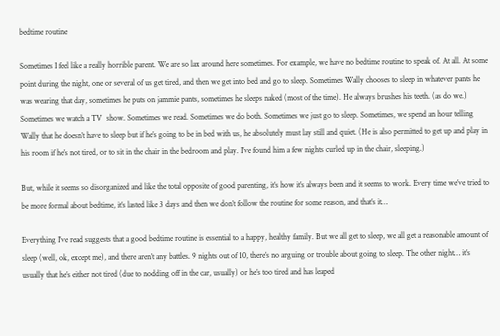bedtime routine

Sometimes I feel like a really horrible parent. We are so lax around here sometimes. For example, we have no bedtime routine to speak of. At all. At some point during the night, one or several of us get tired, and then we get into bed and go to sleep. Sometimes Wally chooses to sleep in whatever pants he was wearing that day, sometimes he puts on jammie pants, sometimes he sleeps naked (most of the time). He always brushes his teeth. (as do we.) Sometimes we watch a TV  show. Sometimes we read. Sometimes we do both. Sometimes we just go to sleep. Sometimes, we spend an hour telling Wally that he doesn’t have to sleep but if he’s going to be in bed with us, he absolutely must lay still and quiet. (He is also permitted to get up and play in his room if he’s not tired, or to sit in the chair in the bedroom and play. I’ve found him a few nights curled up in the chair, sleeping.)

But, while it seems so disorganized and like the total opposite of good parenting, it’s how it’s always been and it seems to work. Every time we’ve tried to be more formal about bedtime, it’s lasted like 3 days and then we don’t follow the routine for some reason, and that’s it…

Everything I’ve read suggests that a good bedtime routine is essential to a happy, healthy family. But we all get to sleep, we all get a reasonable amount of sleep (well, ok, except me), and there aren’t any battles. 9 nights out of 10, there’s no arguing or trouble about going to sleep. The other night… it’s usually that he’s either not tired (due to nodding off in the car, usually) or he’s too tired and has leaped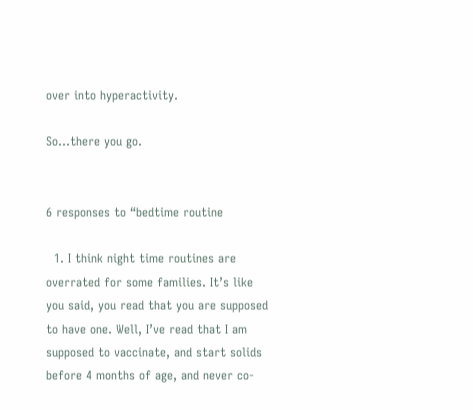over into hyperactivity.

So…there you go.


6 responses to “bedtime routine

  1. I think night time routines are overrated for some families. It’s like you said, you read that you are supposed to have one. Well, I’ve read that I am supposed to vaccinate, and start solids before 4 months of age, and never co-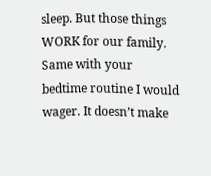sleep. But those things WORK for our family. Same with your bedtime routine I would wager. It doesn’t make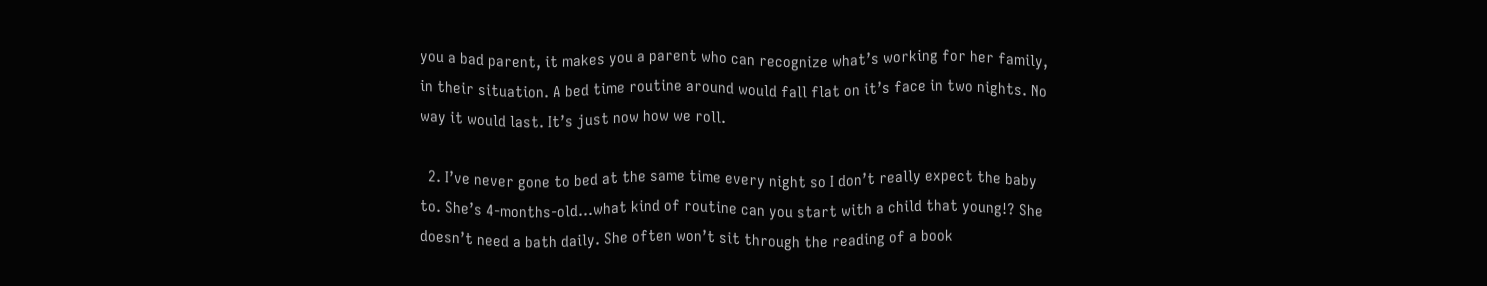you a bad parent, it makes you a parent who can recognize what’s working for her family, in their situation. A bed time routine around would fall flat on it’s face in two nights. No way it would last. It’s just now how we roll.

  2. I’ve never gone to bed at the same time every night so I don’t really expect the baby to. She’s 4-months-old…what kind of routine can you start with a child that young!? She doesn’t need a bath daily. She often won’t sit through the reading of a book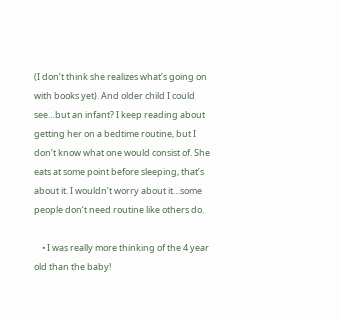(I don’t think she realizes what’s going on with books yet). And older child I could see…but an infant? I keep reading about getting her on a bedtime routine, but I don’t know what one would consist of. She eats at some point before sleeping, that’s about it. I wouldn’t worry about it…some people don’t need routine like others do.

    • I was really more thinking of the 4 year old than the baby!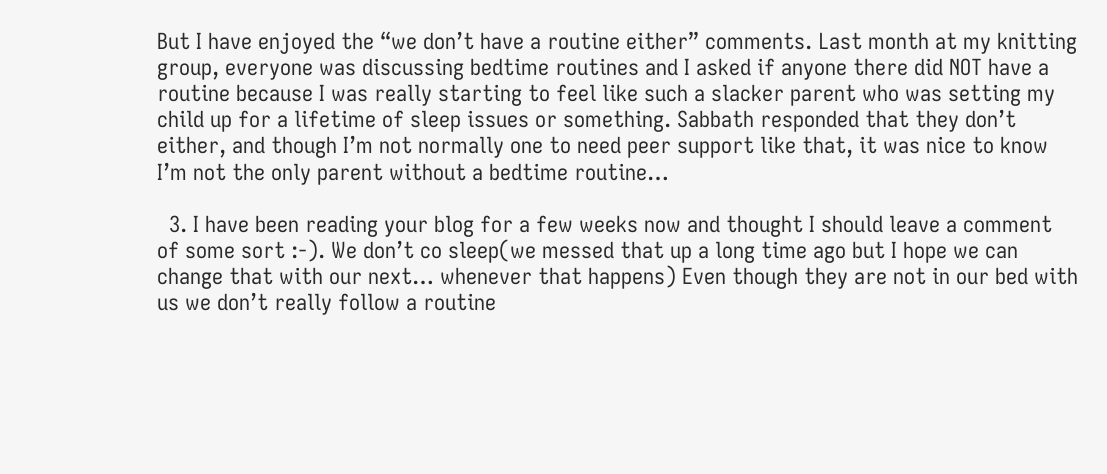But I have enjoyed the “we don’t have a routine either” comments. Last month at my knitting group, everyone was discussing bedtime routines and I asked if anyone there did NOT have a routine because I was really starting to feel like such a slacker parent who was setting my child up for a lifetime of sleep issues or something. Sabbath responded that they don’t either, and though I’m not normally one to need peer support like that, it was nice to know I’m not the only parent without a bedtime routine…

  3. I have been reading your blog for a few weeks now and thought I should leave a comment of some sort :-). We don’t co sleep(we messed that up a long time ago but I hope we can change that with our next… whenever that happens) Even though they are not in our bed with us we don’t really follow a routine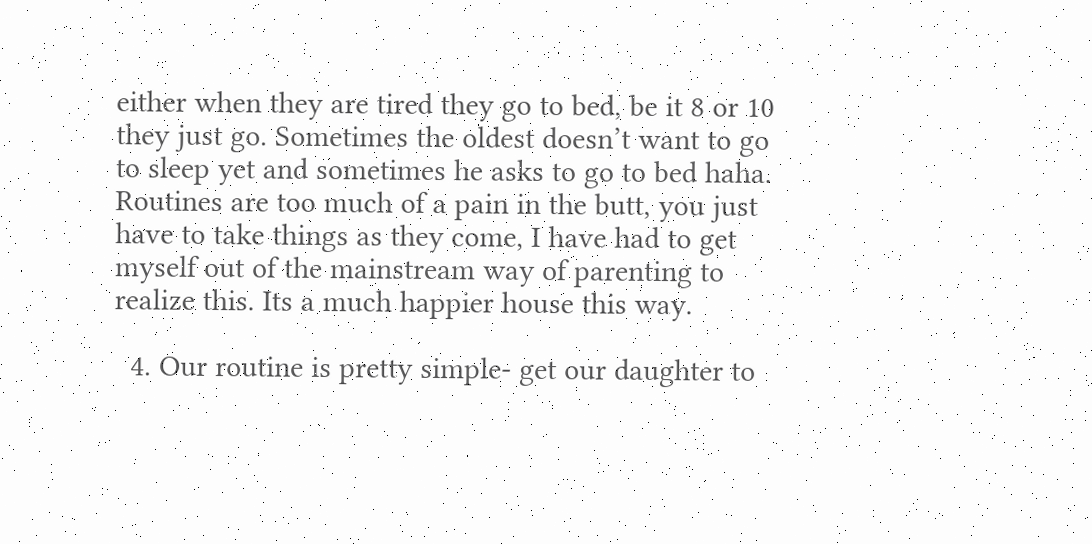either when they are tired they go to bed, be it 8 or 10 they just go. Sometimes the oldest doesn’t want to go to sleep yet and sometimes he asks to go to bed haha. Routines are too much of a pain in the butt, you just have to take things as they come, I have had to get myself out of the mainstream way of parenting to realize this. Its a much happier house this way.

  4. Our routine is pretty simple- get our daughter to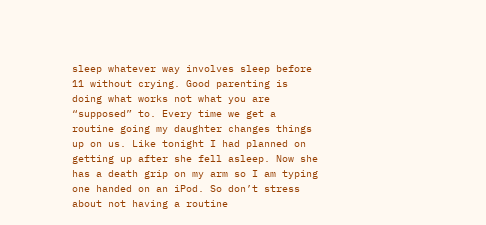sleep whatever way involves sleep before 11 without crying. Good parenting is doing what works not what you are “supposed” to. Every time we get a routine going my daughter changes things up on us. Like tonight I had planned on getting up after she fell asleep. Now she has a death grip on my arm so I am typing one handed on an iPod. So don’t stress about not having a routine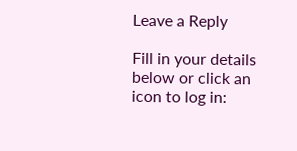Leave a Reply

Fill in your details below or click an icon to log in: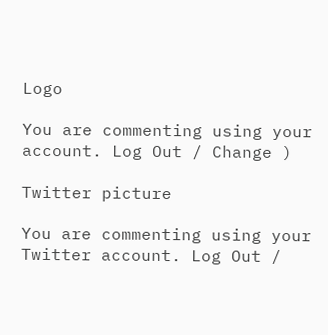Logo

You are commenting using your account. Log Out / Change )

Twitter picture

You are commenting using your Twitter account. Log Out /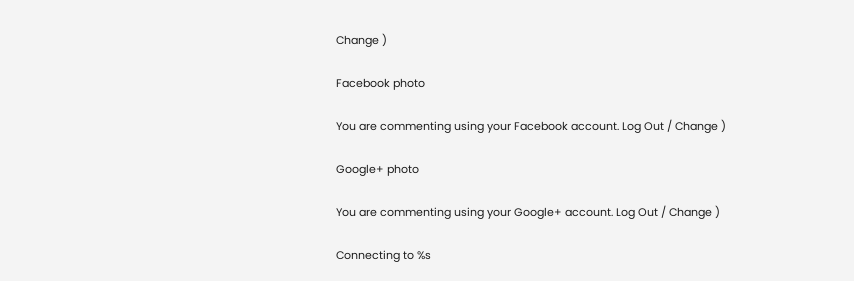Change )

Facebook photo

You are commenting using your Facebook account. Log Out / Change )

Google+ photo

You are commenting using your Google+ account. Log Out / Change )

Connecting to %s